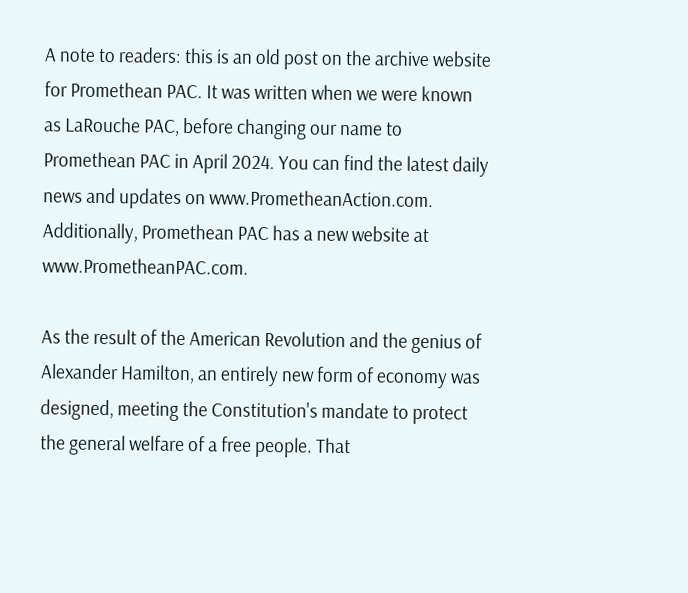A note to readers: this is an old post on the archive website for Promethean PAC. It was written when we were known as LaRouche PAC, before changing our name to Promethean PAC in April 2024. You can find the latest daily news and updates on www.PrometheanAction.com. Additionally, Promethean PAC has a new website at www.PrometheanPAC.com.

As the result of the American Revolution and the genius of Alexander Hamilton, an entirely new form of economy was designed, meeting the Constitution's mandate to protect the general welfare of a free people. That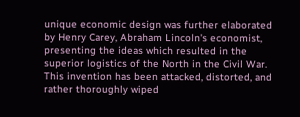unique economic design was further elaborated by Henry Carey, Abraham Lincoln's economist, presenting the ideas which resulted in the superior logistics of the North in the Civil War. This invention has been attacked, distorted, and rather thoroughly wiped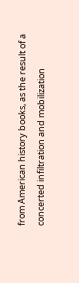from American history books, as the result of a concerted infiltration and mobilization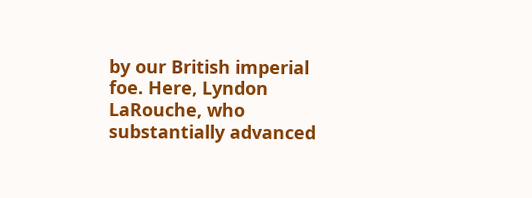by our British imperial foe. Here, Lyndon LaRouche, who substantially advanced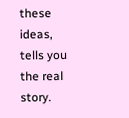these ideas, tells you the real story.